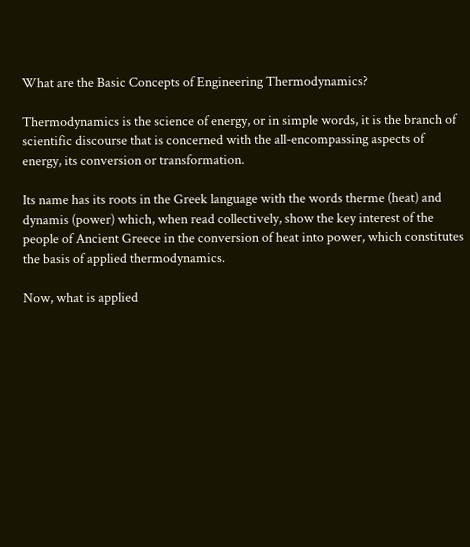What are the Basic Concepts of Engineering Thermodynamics?

Thermodynamics is the science of energy, or in simple words, it is the branch of scientific discourse that is concerned with the all-encompassing aspects of energy, its conversion or transformation.

Its name has its roots in the Greek language with the words therme (heat) and dynamis (power) which, when read collectively, show the key interest of the people of Ancient Greece in the conversion of heat into power, which constitutes the basis of applied thermodynamics.

Now, what is applied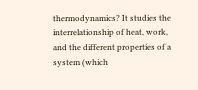thermodynamics? It studies the interrelationship of heat, work, and the different properties of a system (which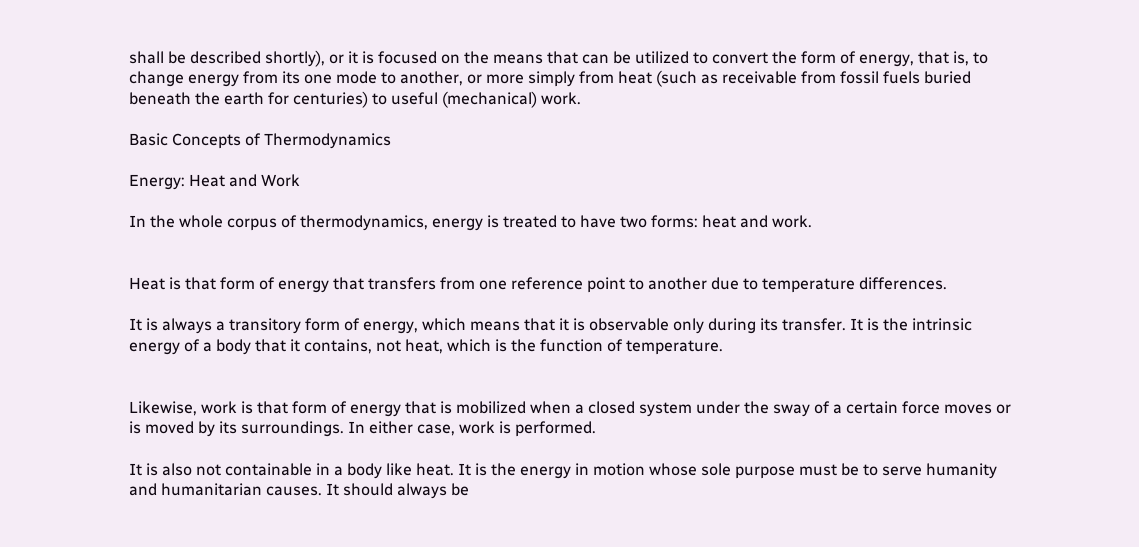shall be described shortly), or it is focused on the means that can be utilized to convert the form of energy, that is, to change energy from its one mode to another, or more simply from heat (such as receivable from fossil fuels buried beneath the earth for centuries) to useful (mechanical) work.

Basic Concepts of Thermodynamics

Energy: Heat and Work

In the whole corpus of thermodynamics, energy is treated to have two forms: heat and work.


Heat is that form of energy that transfers from one reference point to another due to temperature differences.

It is always a transitory form of energy, which means that it is observable only during its transfer. It is the intrinsic energy of a body that it contains, not heat, which is the function of temperature.


Likewise, work is that form of energy that is mobilized when a closed system under the sway of a certain force moves or is moved by its surroundings. In either case, work is performed.

It is also not containable in a body like heat. It is the energy in motion whose sole purpose must be to serve humanity and humanitarian causes. It should always be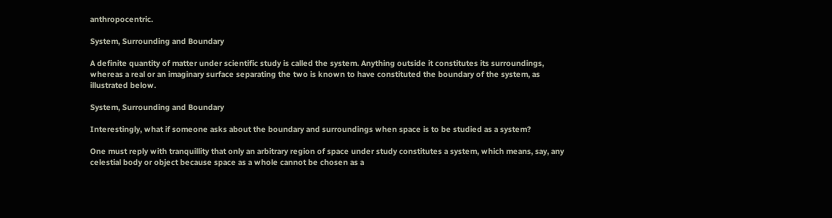anthropocentric.

System, Surrounding and Boundary

A definite quantity of matter under scientific study is called the system. Anything outside it constitutes its surroundings, whereas a real or an imaginary surface separating the two is known to have constituted the boundary of the system, as illustrated below.

System, Surrounding and Boundary

Interestingly, what if someone asks about the boundary and surroundings when space is to be studied as a system?

One must reply with tranquillity that only an arbitrary region of space under study constitutes a system, which means, say, any celestial body or object because space as a whole cannot be chosen as a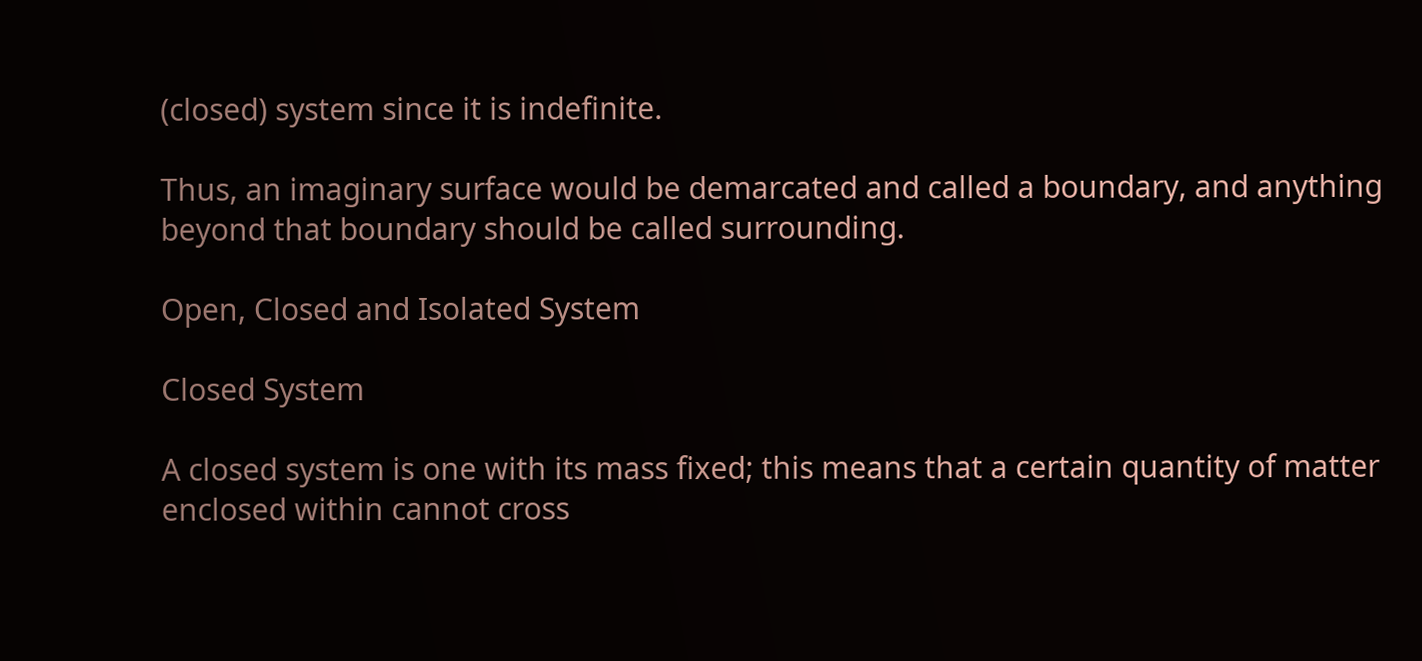(closed) system since it is indefinite.

Thus, an imaginary surface would be demarcated and called a boundary, and anything beyond that boundary should be called surrounding.

Open, Closed and Isolated System

Closed System

A closed system is one with its mass fixed; this means that a certain quantity of matter enclosed within cannot cross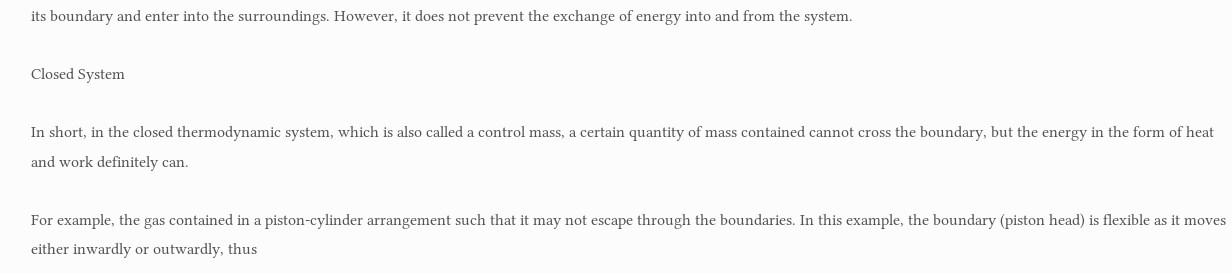its boundary and enter into the surroundings. However, it does not prevent the exchange of energy into and from the system.

Closed System

In short, in the closed thermodynamic system, which is also called a control mass, a certain quantity of mass contained cannot cross the boundary, but the energy in the form of heat and work definitely can.

For example, the gas contained in a piston-cylinder arrangement such that it may not escape through the boundaries. In this example, the boundary (piston head) is flexible as it moves either inwardly or outwardly, thus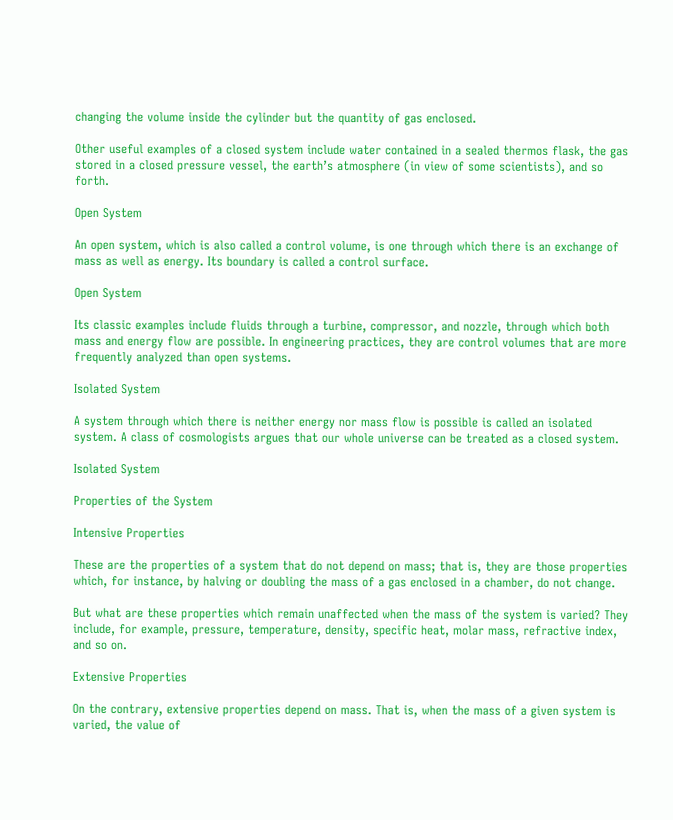changing the volume inside the cylinder but the quantity of gas enclosed.

Other useful examples of a closed system include water contained in a sealed thermos flask, the gas stored in a closed pressure vessel, the earth’s atmosphere (in view of some scientists), and so forth.

Open System

An open system, which is also called a control volume, is one through which there is an exchange of mass as well as energy. Its boundary is called a control surface.

Open System

Its classic examples include fluids through a turbine, compressor, and nozzle, through which both mass and energy flow are possible. In engineering practices, they are control volumes that are more frequently analyzed than open systems.

Isolated System

A system through which there is neither energy nor mass flow is possible is called an isolated system. A class of cosmologists argues that our whole universe can be treated as a closed system.

Isolated System

Properties of the System

Intensive Properties

These are the properties of a system that do not depend on mass; that is, they are those properties which, for instance, by halving or doubling the mass of a gas enclosed in a chamber, do not change.

But what are these properties which remain unaffected when the mass of the system is varied? They include, for example, pressure, temperature, density, specific heat, molar mass, refractive index, and so on.

Extensive Properties

On the contrary, extensive properties depend on mass. That is, when the mass of a given system is varied, the value of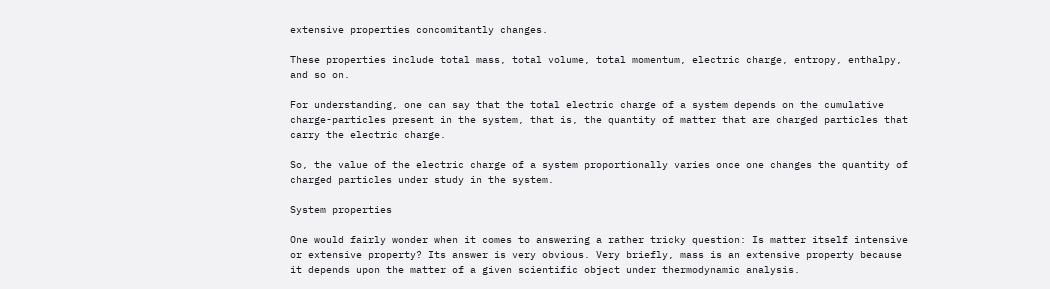extensive properties concomitantly changes.

These properties include total mass, total volume, total momentum, electric charge, entropy, enthalpy, and so on.

For understanding, one can say that the total electric charge of a system depends on the cumulative charge-particles present in the system, that is, the quantity of matter that are charged particles that carry the electric charge.

So, the value of the electric charge of a system proportionally varies once one changes the quantity of charged particles under study in the system.

System properties

One would fairly wonder when it comes to answering a rather tricky question: Is matter itself intensive or extensive property? Its answer is very obvious. Very briefly, mass is an extensive property because it depends upon the matter of a given scientific object under thermodynamic analysis.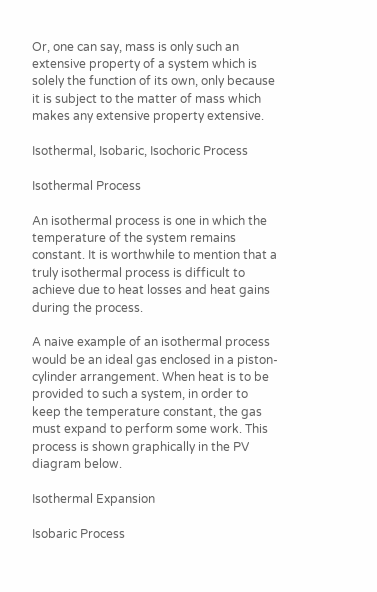Or, one can say, mass is only such an extensive property of a system which is solely the function of its own, only because it is subject to the matter of mass which makes any extensive property extensive.

Isothermal, Isobaric, Isochoric Process

Isothermal Process

An isothermal process is one in which the temperature of the system remains constant. It is worthwhile to mention that a truly isothermal process is difficult to achieve due to heat losses and heat gains during the process.

A naive example of an isothermal process would be an ideal gas enclosed in a piston-cylinder arrangement. When heat is to be provided to such a system, in order to keep the temperature constant, the gas must expand to perform some work. This process is shown graphically in the PV diagram below.

Isothermal Expansion

Isobaric Process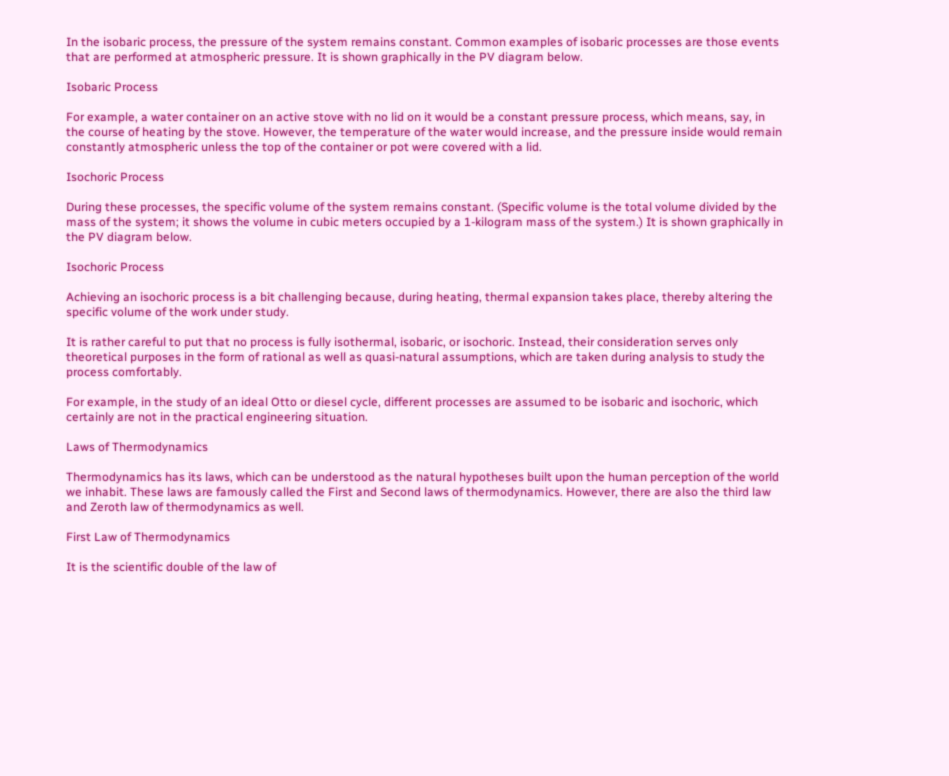In the isobaric process, the pressure of the system remains constant. Common examples of isobaric processes are those events that are performed at atmospheric pressure. It is shown graphically in the PV diagram below.

Isobaric Process

For example, a water container on an active stove with no lid on it would be a constant pressure process, which means, say, in the course of heating by the stove. However, the temperature of the water would increase, and the pressure inside would remain constantly atmospheric unless the top of the container or pot were covered with a lid.

Isochoric Process

During these processes, the specific volume of the system remains constant. (Specific volume is the total volume divided by the mass of the system; it shows the volume in cubic meters occupied by a 1-kilogram mass of the system.) It is shown graphically in the PV diagram below.

Isochoric Process

Achieving an isochoric process is a bit challenging because, during heating, thermal expansion takes place, thereby altering the specific volume of the work under study.

It is rather careful to put that no process is fully isothermal, isobaric, or isochoric. Instead, their consideration serves only theoretical purposes in the form of rational as well as quasi-natural assumptions, which are taken during analysis to study the process comfortably.

For example, in the study of an ideal Otto or diesel cycle, different processes are assumed to be isobaric and isochoric, which certainly are not in the practical engineering situation.

Laws of Thermodynamics

Thermodynamics has its laws, which can be understood as the natural hypotheses built upon the human perception of the world we inhabit. These laws are famously called the First and Second laws of thermodynamics. However, there are also the third law and Zeroth law of thermodynamics as well.

First Law of Thermodynamics

It is the scientific double of the law of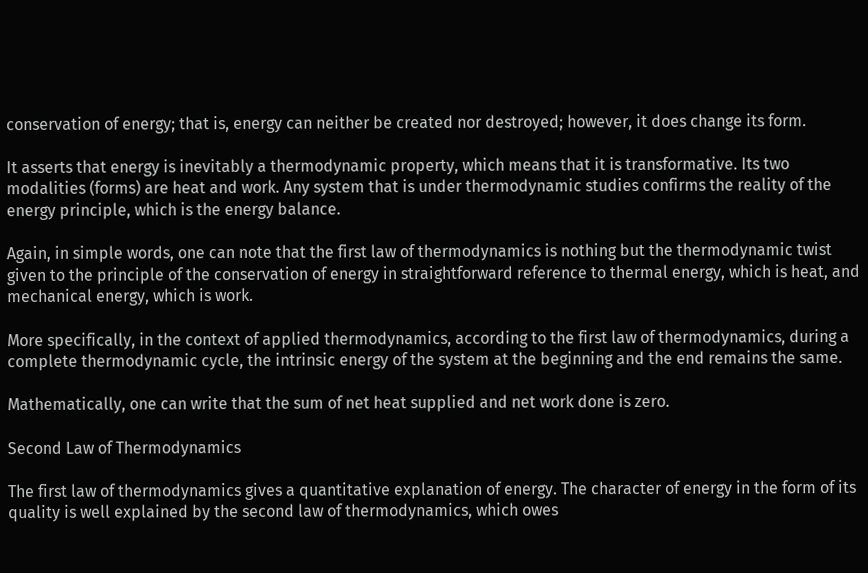conservation of energy; that is, energy can neither be created nor destroyed; however, it does change its form.

It asserts that energy is inevitably a thermodynamic property, which means that it is transformative. Its two modalities (forms) are heat and work. Any system that is under thermodynamic studies confirms the reality of the energy principle, which is the energy balance.

Again, in simple words, one can note that the first law of thermodynamics is nothing but the thermodynamic twist given to the principle of the conservation of energy in straightforward reference to thermal energy, which is heat, and mechanical energy, which is work.

More specifically, in the context of applied thermodynamics, according to the first law of thermodynamics, during a complete thermodynamic cycle, the intrinsic energy of the system at the beginning and the end remains the same.

Mathematically, one can write that the sum of net heat supplied and net work done is zero.

Second Law of Thermodynamics

The first law of thermodynamics gives a quantitative explanation of energy. The character of energy in the form of its quality is well explained by the second law of thermodynamics, which owes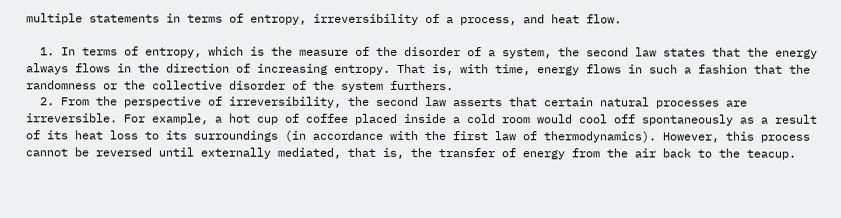multiple statements in terms of entropy, irreversibility of a process, and heat flow.

  1. In terms of entropy, which is the measure of the disorder of a system, the second law states that the energy always flows in the direction of increasing entropy. That is, with time, energy flows in such a fashion that the randomness or the collective disorder of the system furthers.
  2. From the perspective of irreversibility, the second law asserts that certain natural processes are irreversible. For example, a hot cup of coffee placed inside a cold room would cool off spontaneously as a result of its heat loss to its surroundings (in accordance with the first law of thermodynamics). However, this process cannot be reversed until externally mediated, that is, the transfer of energy from the air back to the teacup.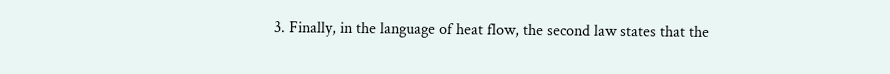3. Finally, in the language of heat flow, the second law states that the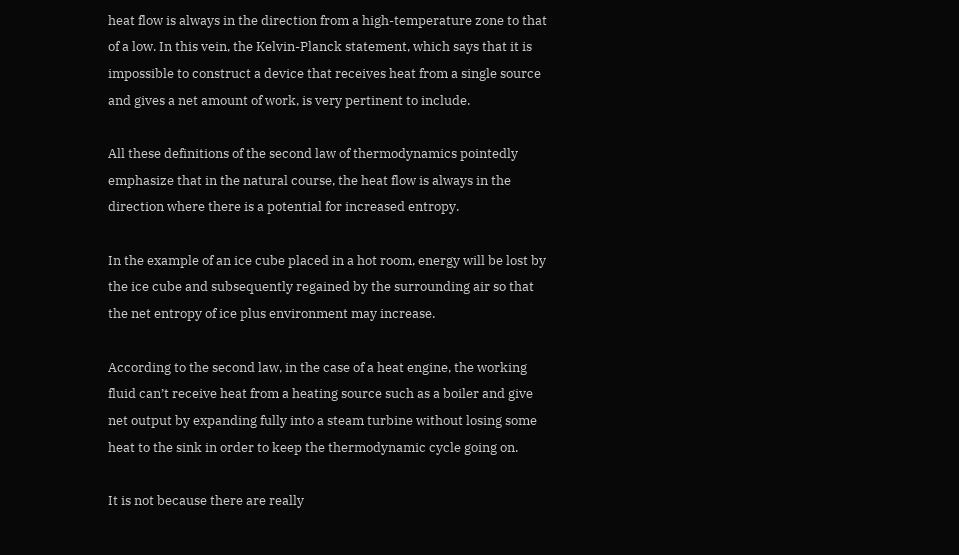heat flow is always in the direction from a high-temperature zone to that of a low. In this vein, the Kelvin-Planck statement, which says that it is impossible to construct a device that receives heat from a single source and gives a net amount of work, is very pertinent to include.

All these definitions of the second law of thermodynamics pointedly emphasize that in the natural course, the heat flow is always in the direction where there is a potential for increased entropy.

In the example of an ice cube placed in a hot room, energy will be lost by the ice cube and subsequently regained by the surrounding air so that the net entropy of ice plus environment may increase.

According to the second law, in the case of a heat engine, the working fluid can’t receive heat from a heating source such as a boiler and give net output by expanding fully into a steam turbine without losing some heat to the sink in order to keep the thermodynamic cycle going on.

It is not because there are really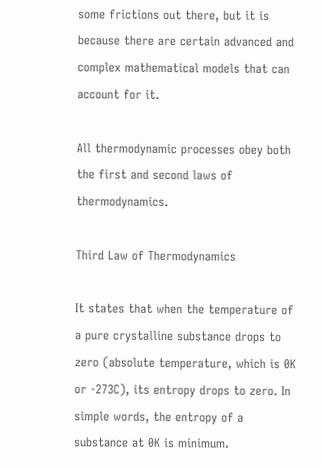some frictions out there, but it is because there are certain advanced and complex mathematical models that can account for it.

All thermodynamic processes obey both the first and second laws of thermodynamics.

Third Law of Thermodynamics

It states that when the temperature of a pure crystalline substance drops to zero (absolute temperature, which is 0K or -273C), its entropy drops to zero. In simple words, the entropy of a substance at 0K is minimum.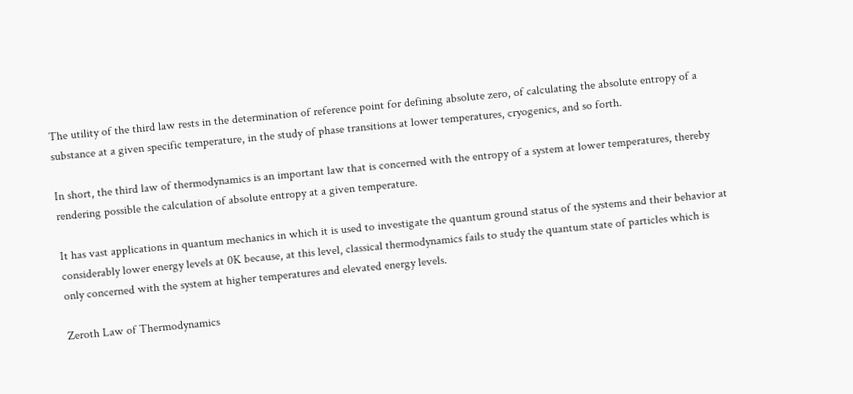The utility of the third law rests in the determination of reference point for defining absolute zero, of calculating the absolute entropy of a substance at a given specific temperature, in the study of phase transitions at lower temperatures, cryogenics, and so forth.

In short, the third law of thermodynamics is an important law that is concerned with the entropy of a system at lower temperatures, thereby rendering possible the calculation of absolute entropy at a given temperature.

It has vast applications in quantum mechanics in which it is used to investigate the quantum ground status of the systems and their behavior at considerably lower energy levels at 0K because, at this level, classical thermodynamics fails to study the quantum state of particles which is only concerned with the system at higher temperatures and elevated energy levels.

Zeroth Law of Thermodynamics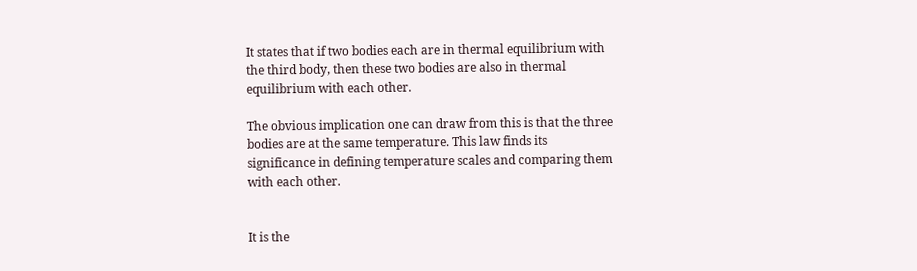It states that if two bodies each are in thermal equilibrium with the third body, then these two bodies are also in thermal equilibrium with each other.

The obvious implication one can draw from this is that the three bodies are at the same temperature. This law finds its significance in defining temperature scales and comparing them with each other.


It is the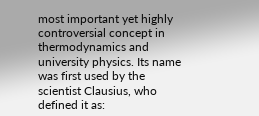most important yet highly controversial concept in thermodynamics and university physics. Its name was first used by the scientist Clausius, who defined it as: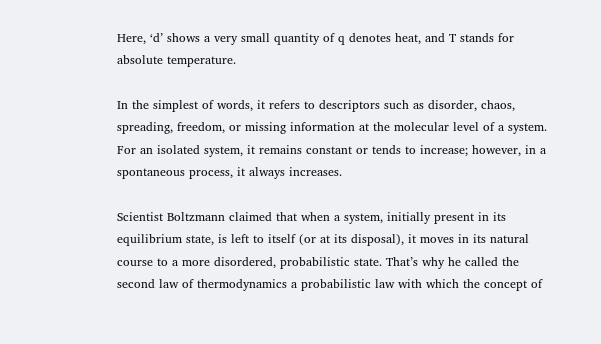Here, ‘d’ shows a very small quantity of q denotes heat, and T stands for absolute temperature.

In the simplest of words, it refers to descriptors such as disorder, chaos, spreading, freedom, or missing information at the molecular level of a system. For an isolated system, it remains constant or tends to increase; however, in a spontaneous process, it always increases.

Scientist Boltzmann claimed that when a system, initially present in its equilibrium state, is left to itself (or at its disposal), it moves in its natural course to a more disordered, probabilistic state. That’s why he called the second law of thermodynamics a probabilistic law with which the concept of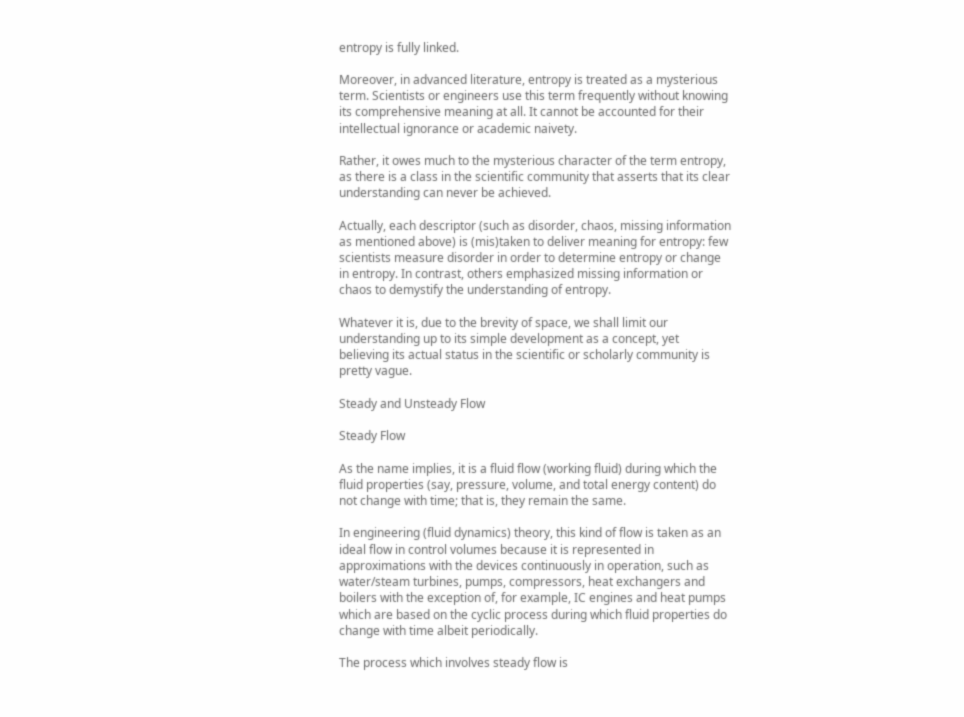entropy is fully linked.

Moreover, in advanced literature, entropy is treated as a mysterious term. Scientists or engineers use this term frequently without knowing its comprehensive meaning at all. It cannot be accounted for their intellectual ignorance or academic naivety.

Rather, it owes much to the mysterious character of the term entropy, as there is a class in the scientific community that asserts that its clear understanding can never be achieved.

Actually, each descriptor (such as disorder, chaos, missing information as mentioned above) is (mis)taken to deliver meaning for entropy: few scientists measure disorder in order to determine entropy or change in entropy. In contrast, others emphasized missing information or chaos to demystify the understanding of entropy.

Whatever it is, due to the brevity of space, we shall limit our understanding up to its simple development as a concept, yet believing its actual status in the scientific or scholarly community is pretty vague.

Steady and Unsteady Flow

Steady Flow

As the name implies, it is a fluid flow (working fluid) during which the fluid properties (say, pressure, volume, and total energy content) do not change with time; that is, they remain the same.

In engineering (fluid dynamics) theory, this kind of flow is taken as an ideal flow in control volumes because it is represented in approximations with the devices continuously in operation, such as water/steam turbines, pumps, compressors, heat exchangers and boilers with the exception of, for example, IC engines and heat pumps which are based on the cyclic process during which fluid properties do change with time albeit periodically.

The process which involves steady flow is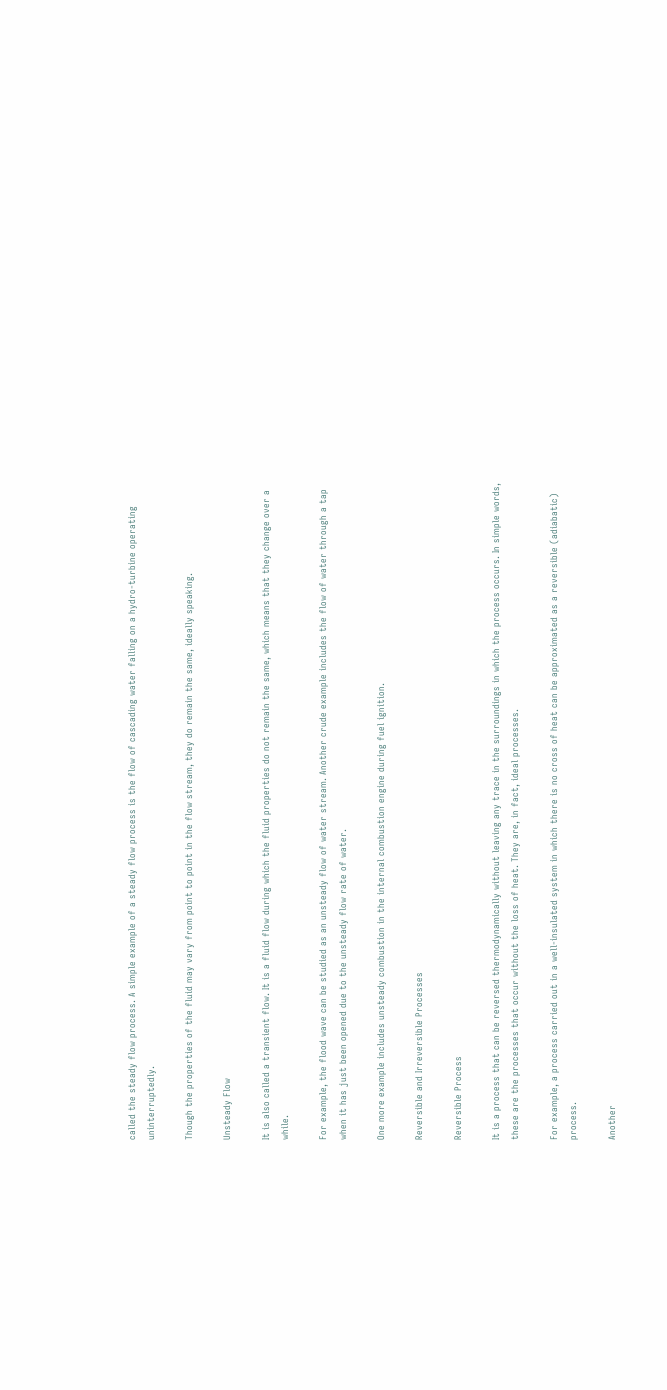called the steady flow process. A simple example of a steady flow process is the flow of cascading water falling on a hydro-turbine operating uninterruptedly.

Though the properties of the fluid may vary from point to point in the flow stream, they do remain the same, ideally speaking.

Unsteady Flow

It is also called a transient flow. It is a fluid flow during which the fluid properties do not remain the same, which means that they change over a while.

For example, the flood wave can be studied as an unsteady flow of water stream. Another crude example includes the flow of water through a tap when it has just been opened due to the unsteady flow rate of water.

One more example includes unsteady combustion in the internal combustion engine during fuel ignition.

Reversible and Irreversible Processes

Reversible Process

It is a process that can be reversed thermodynamically without leaving any trace in the surroundings in which the process occurs. In simple words, these are the processes that occur without the loss of heat. They are, in fact, ideal processes.

For example, a process carried out in a well-insulated system in which there is no cross of heat can be approximated as a reversible (adiabatic) process.

Another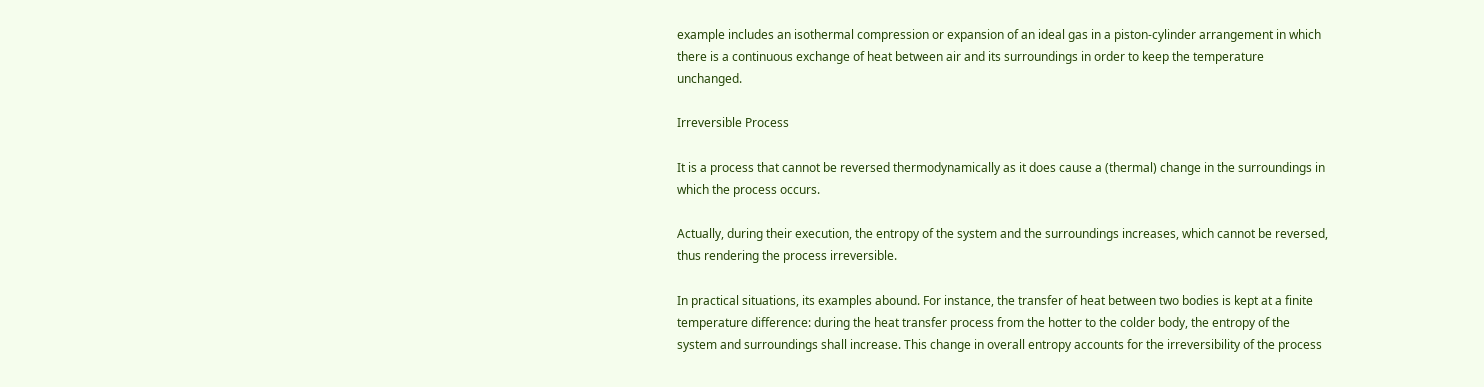example includes an isothermal compression or expansion of an ideal gas in a piston-cylinder arrangement in which there is a continuous exchange of heat between air and its surroundings in order to keep the temperature unchanged.

Irreversible Process

It is a process that cannot be reversed thermodynamically as it does cause a (thermal) change in the surroundings in which the process occurs.

Actually, during their execution, the entropy of the system and the surroundings increases, which cannot be reversed, thus rendering the process irreversible.

In practical situations, its examples abound. For instance, the transfer of heat between two bodies is kept at a finite temperature difference: during the heat transfer process from the hotter to the colder body, the entropy of the system and surroundings shall increase. This change in overall entropy accounts for the irreversibility of the process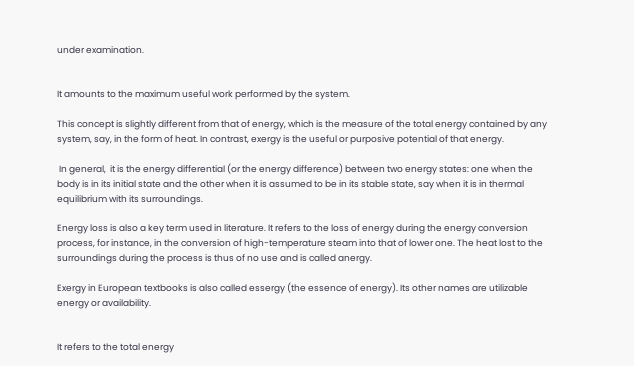under examination.


It amounts to the maximum useful work performed by the system.

This concept is slightly different from that of energy, which is the measure of the total energy contained by any system, say, in the form of heat. In contrast, exergy is the useful or purposive potential of that energy.

 In general,  it is the energy differential (or the energy difference) between two energy states: one when the body is in its initial state and the other when it is assumed to be in its stable state, say when it is in thermal equilibrium with its surroundings.

Energy loss is also a key term used in literature. It refers to the loss of energy during the energy conversion process, for instance, in the conversion of high-temperature steam into that of lower one. The heat lost to the surroundings during the process is thus of no use and is called anergy.

Exergy in European textbooks is also called essergy (the essence of energy). Its other names are utilizable energy or availability.


It refers to the total energy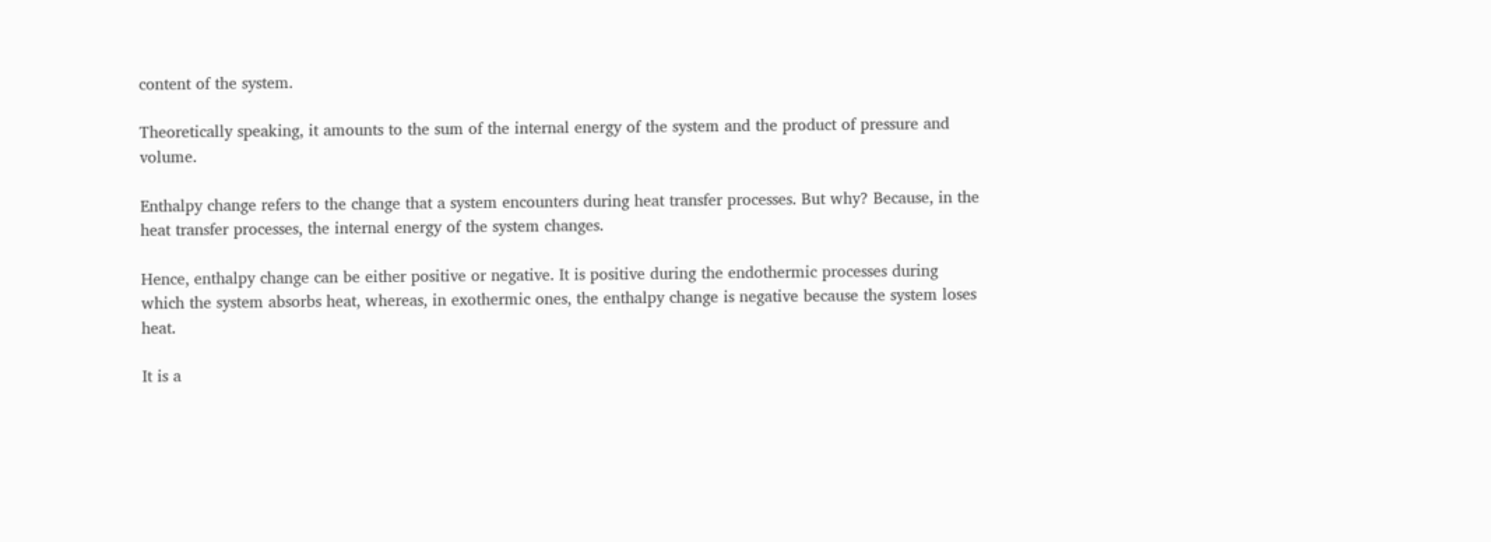content of the system.

Theoretically speaking, it amounts to the sum of the internal energy of the system and the product of pressure and volume.

Enthalpy change refers to the change that a system encounters during heat transfer processes. But why? Because, in the heat transfer processes, the internal energy of the system changes.

Hence, enthalpy change can be either positive or negative. It is positive during the endothermic processes during which the system absorbs heat, whereas, in exothermic ones, the enthalpy change is negative because the system loses heat.

It is a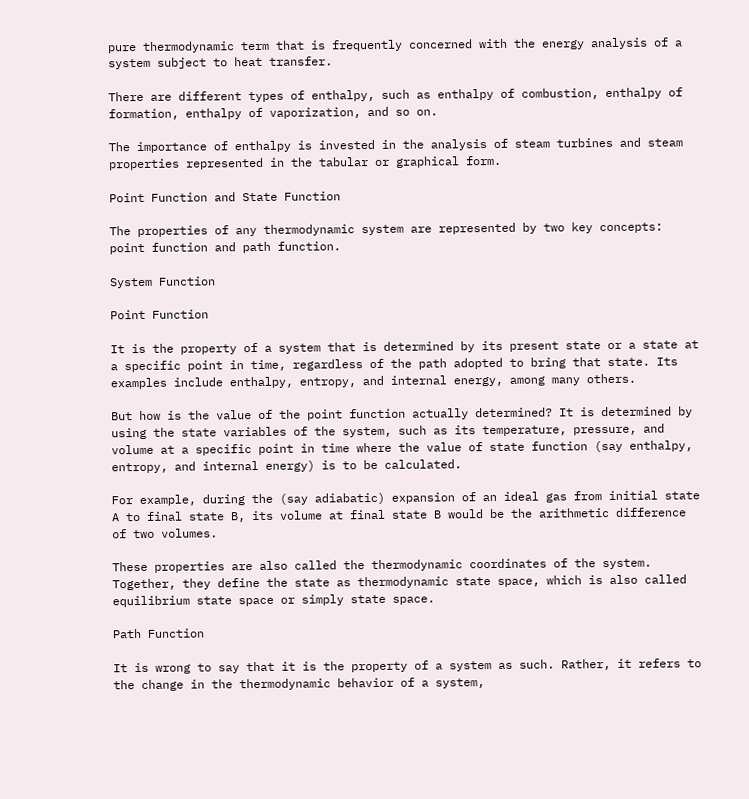pure thermodynamic term that is frequently concerned with the energy analysis of a system subject to heat transfer.

There are different types of enthalpy, such as enthalpy of combustion, enthalpy of formation, enthalpy of vaporization, and so on.

The importance of enthalpy is invested in the analysis of steam turbines and steam properties represented in the tabular or graphical form.

Point Function and State Function

The properties of any thermodynamic system are represented by two key concepts: point function and path function.

System Function

Point Function

It is the property of a system that is determined by its present state or a state at a specific point in time, regardless of the path adopted to bring that state. Its examples include enthalpy, entropy, and internal energy, among many others.

But how is the value of the point function actually determined? It is determined by using the state variables of the system, such as its temperature, pressure, and volume at a specific point in time where the value of state function (say enthalpy, entropy, and internal energy) is to be calculated.

For example, during the (say adiabatic) expansion of an ideal gas from initial state A to final state B, its volume at final state B would be the arithmetic difference of two volumes.

These properties are also called the thermodynamic coordinates of the system. Together, they define the state as thermodynamic state space, which is also called equilibrium state space or simply state space.

Path Function

It is wrong to say that it is the property of a system as such. Rather, it refers to the change in the thermodynamic behavior of a system,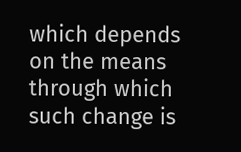which depends on the means through which such change is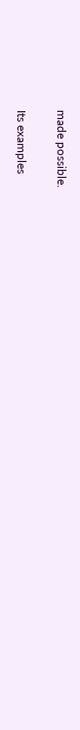made possible.

Its examples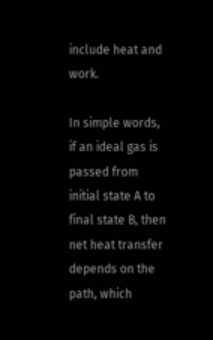include heat and work.

In simple words, if an ideal gas is passed from initial state A to final state B, then net heat transfer depends on the path, which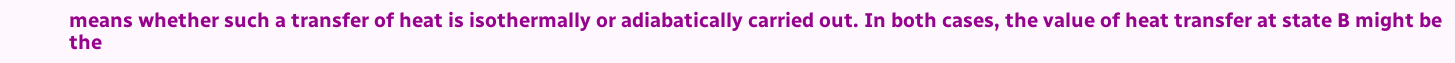means whether such a transfer of heat is isothermally or adiabatically carried out. In both cases, the value of heat transfer at state B might be the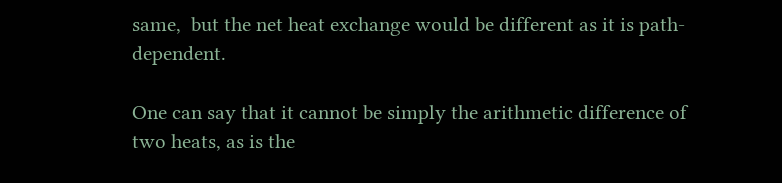same,  but the net heat exchange would be different as it is path-dependent.

One can say that it cannot be simply the arithmetic difference of two heats, as is the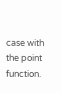case with the point function.